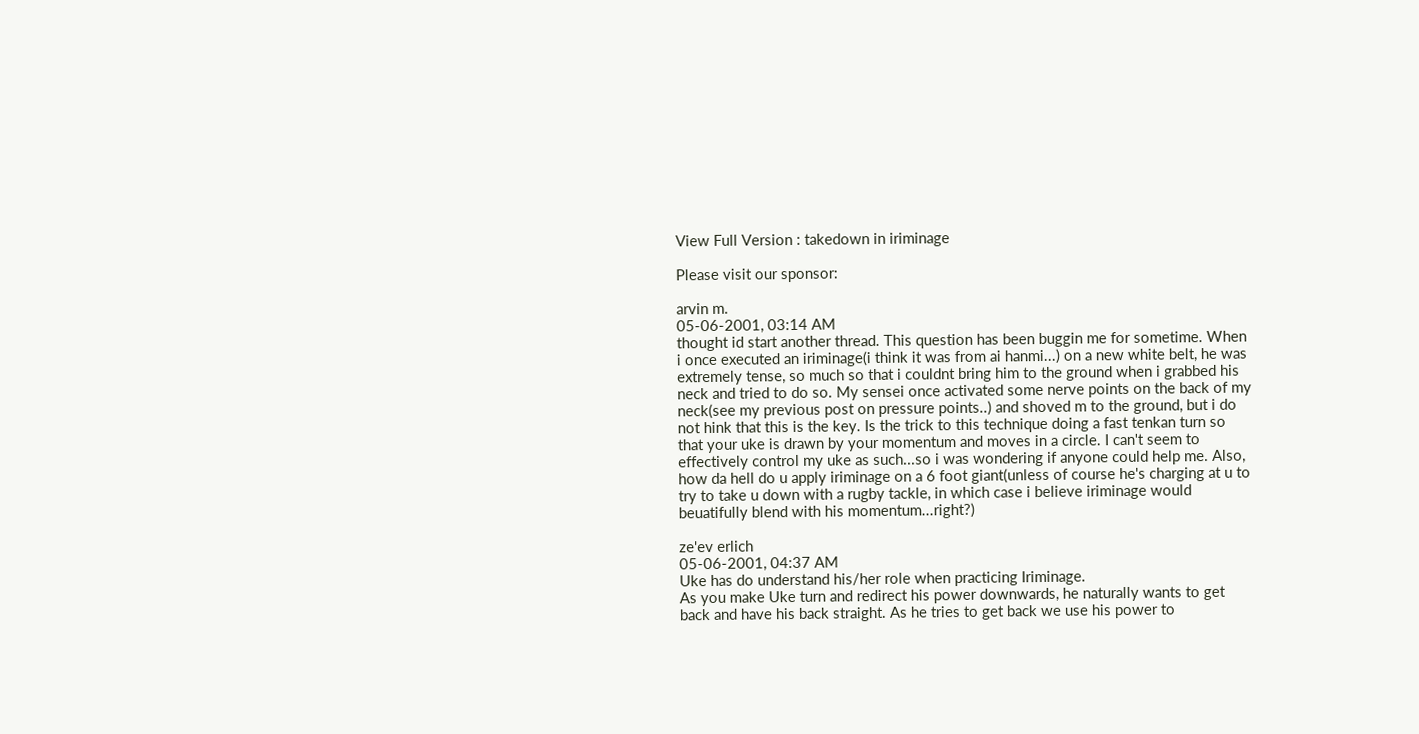View Full Version : takedown in iriminage

Please visit our sponsor:

arvin m.
05-06-2001, 03:14 AM
thought id start another thread. This question has been buggin me for sometime. When i once executed an iriminage(i think it was from ai hanmi...) on a new white belt, he was extremely tense, so much so that i couldnt bring him to the ground when i grabbed his neck and tried to do so. My sensei once activated some nerve points on the back of my neck(see my previous post on pressure points..) and shoved m to the ground, but i do not hink that this is the key. Is the trick to this technique doing a fast tenkan turn so that your uke is drawn by your momentum and moves in a circle. I can't seem to effectively control my uke as such...so i was wondering if anyone could help me. Also, how da hell do u apply iriminage on a 6 foot giant(unless of course he's charging at u to try to take u down with a rugby tackle, in which case i believe iriminage would beuatifully blend with his momentum...right?)

ze'ev erlich
05-06-2001, 04:37 AM
Uke has do understand his/her role when practicing Iriminage.
As you make Uke turn and redirect his power downwards, he naturally wants to get back and have his back straight. As he tries to get back we use his power to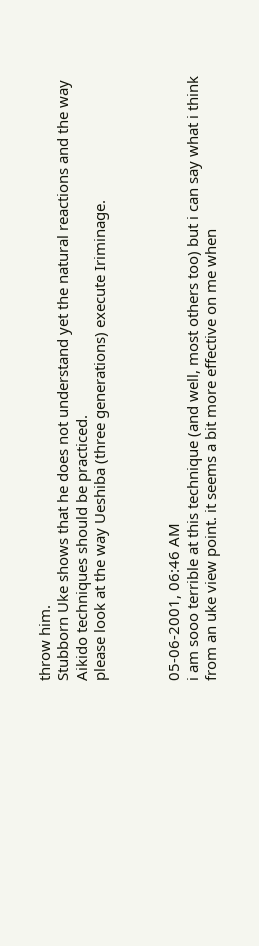throw him.
Stubborn Uke shows that he does not understand yet the natural reactions and the way Aikido techniques should be practiced.
please look at the way Ueshiba (three generations) execute Iriminage.



05-06-2001, 06:46 AM
i am sooo terrible at this technique (and well, most others too) but i can say what i think from an uke view point. it seems a bit more effective on me when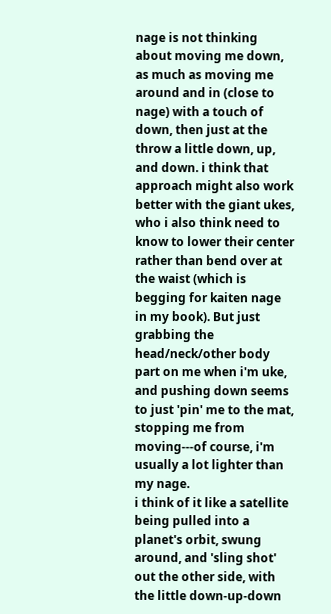nage is not thinking about moving me down, as much as moving me around and in (close to nage) with a touch of down, then just at the throw a little down, up, and down. i think that approach might also work better with the giant ukes, who i also think need to know to lower their center rather than bend over at the waist (which is begging for kaiten nage in my book). But just grabbing the head/neck/other body part on me when i'm uke, and pushing down seems to just 'pin' me to the mat, stopping me from moving---of course, i'm usually a lot lighter than my nage.
i think of it like a satellite being pulled into a planet's orbit, swung around, and 'sling shot' out the other side, with the little down-up-down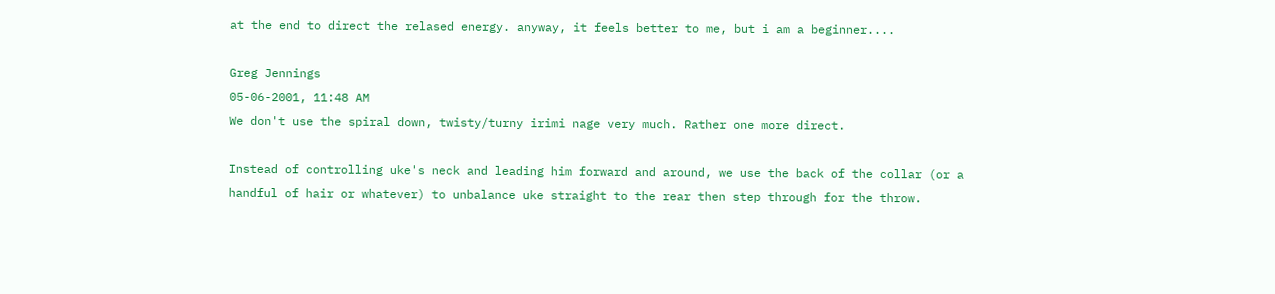at the end to direct the relased energy. anyway, it feels better to me, but i am a beginner....

Greg Jennings
05-06-2001, 11:48 AM
We don't use the spiral down, twisty/turny irimi nage very much. Rather one more direct.

Instead of controlling uke's neck and leading him forward and around, we use the back of the collar (or a handful of hair or whatever) to unbalance uke straight to the rear then step through for the throw.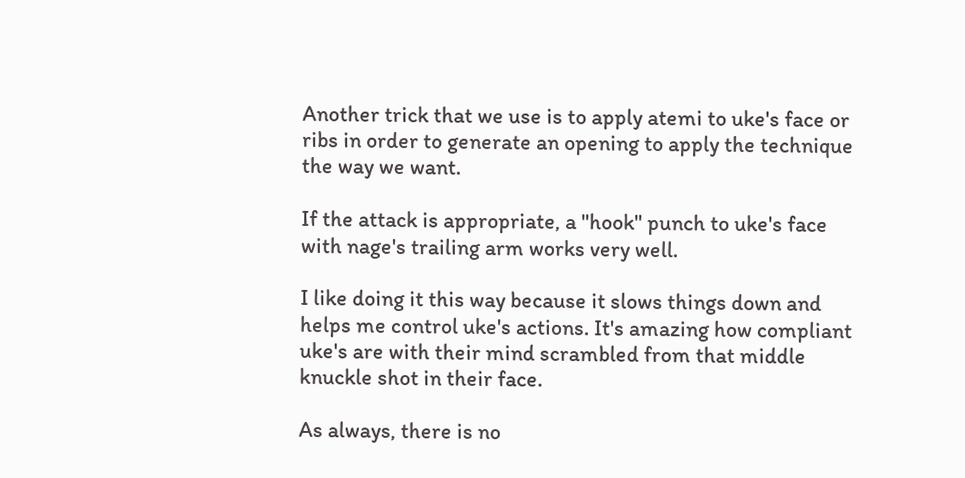Another trick that we use is to apply atemi to uke's face or ribs in order to generate an opening to apply the technique the way we want.

If the attack is appropriate, a "hook" punch to uke's face with nage's trailing arm works very well.

I like doing it this way because it slows things down and helps me control uke's actions. It's amazing how compliant uke's are with their mind scrambled from that middle knuckle shot in their face.

As always, there is no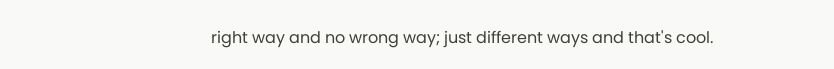right way and no wrong way; just different ways and that's cool.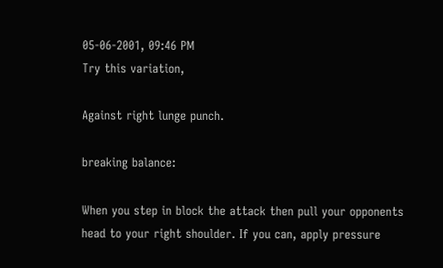05-06-2001, 09:46 PM
Try this variation,

Against right lunge punch.

breaking balance:

When you step in block the attack then pull your opponents head to your right shoulder. If you can, apply pressure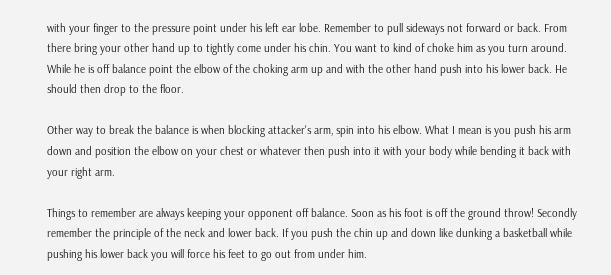with your finger to the pressure point under his left ear lobe. Remember to pull sideways not forward or back. From there bring your other hand up to tightly come under his chin. You want to kind of choke him as you turn around. While he is off balance point the elbow of the choking arm up and with the other hand push into his lower back. He should then drop to the floor.

Other way to break the balance is when blocking attacker's arm, spin into his elbow. What I mean is you push his arm down and position the elbow on your chest or whatever then push into it with your body while bending it back with your right arm.

Things to remember are always keeping your opponent off balance. Soon as his foot is off the ground throw! Secondly remember the principle of the neck and lower back. If you push the chin up and down like dunking a basketball while pushing his lower back you will force his feet to go out from under him.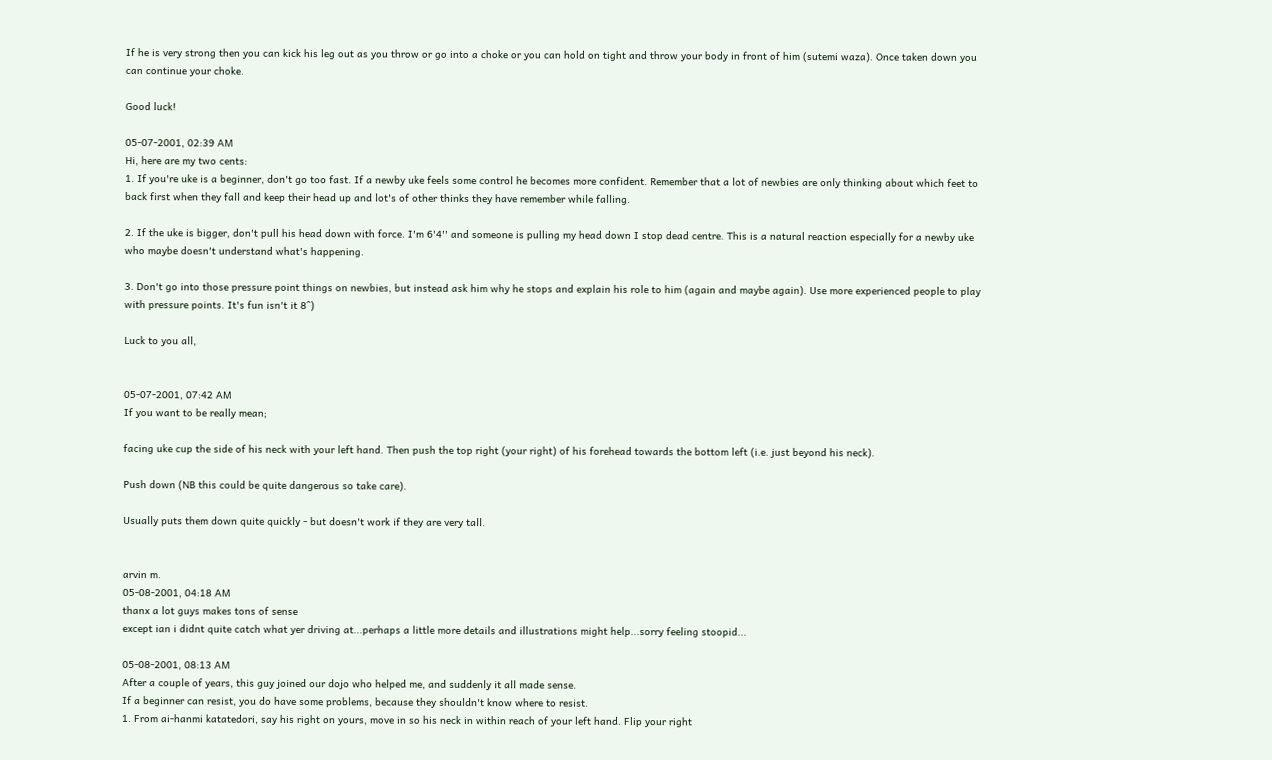If he is very strong then you can kick his leg out as you throw or go into a choke or you can hold on tight and throw your body in front of him (sutemi waza). Once taken down you can continue your choke.

Good luck!

05-07-2001, 02:39 AM
Hi, here are my two cents:
1. If you're uke is a beginner, don't go too fast. If a newby uke feels some control he becomes more confident. Remember that a lot of newbies are only thinking about which feet to back first when they fall and keep their head up and lot's of other thinks they have remember while falling.

2. If the uke is bigger, don't pull his head down with force. I'm 6'4'' and someone is pulling my head down I stop dead centre. This is a natural reaction especially for a newby uke who maybe doesn't understand what's happening.

3. Don't go into those pressure point things on newbies, but instead ask him why he stops and explain his role to him (again and maybe again). Use more experienced people to play with pressure points. It's fun isn't it 8^)

Luck to you all,


05-07-2001, 07:42 AM
If you want to be really mean;

facing uke cup the side of his neck with your left hand. Then push the top right (your right) of his forehead towards the bottom left (i.e. just beyond his neck).

Push down (NB this could be quite dangerous so take care).

Usually puts them down quite quickly - but doesn't work if they are very tall.


arvin m.
05-08-2001, 04:18 AM
thanx a lot guys makes tons of sense
except ian i didnt quite catch what yer driving at...perhaps a little more details and illustrations might help...sorry feeling stoopid...

05-08-2001, 08:13 AM
After a couple of years, this guy joined our dojo who helped me, and suddenly it all made sense.
If a beginner can resist, you do have some problems, because they shouldn't know where to resist.
1. From ai-hanmi katatedori, say his right on yours, move in so his neck in within reach of your left hand. Flip your right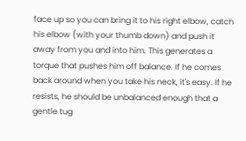face up so you can bring it to his right elbow, catch his elbow (with your thumb down) and push it away from you and into him. This generates a torque that pushes him off balance. If he comes back around when you take his neck, it's easy. If he resists, he should be unbalanced enough that a gentle tug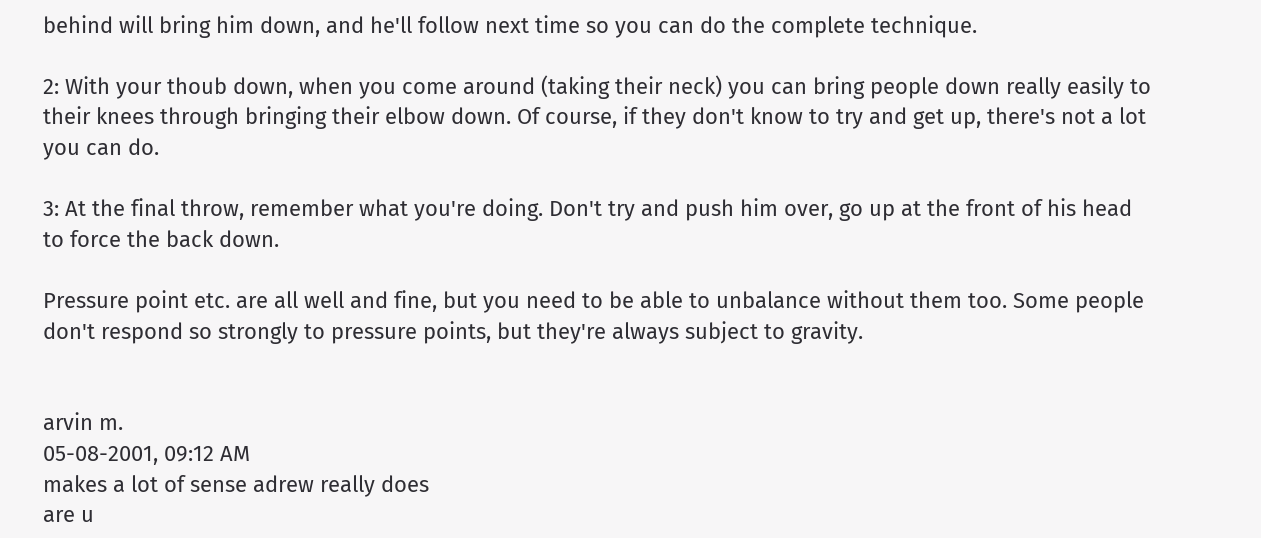behind will bring him down, and he'll follow next time so you can do the complete technique.

2: With your thoub down, when you come around (taking their neck) you can bring people down really easily to their knees through bringing their elbow down. Of course, if they don't know to try and get up, there's not a lot you can do.

3: At the final throw, remember what you're doing. Don't try and push him over, go up at the front of his head to force the back down.

Pressure point etc. are all well and fine, but you need to be able to unbalance without them too. Some people don't respond so strongly to pressure points, but they're always subject to gravity.


arvin m.
05-08-2001, 09:12 AM
makes a lot of sense adrew really does
are u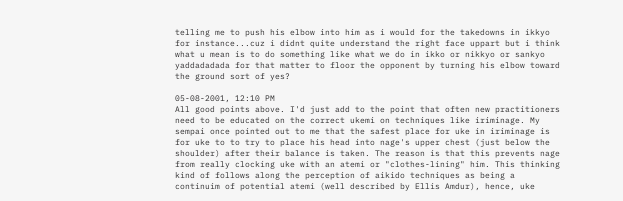telling me to push his elbow into him as i would for the takedowns in ikkyo for instance...cuz i didnt quite understand the right face uppart but i think what u mean is to do something like what we do in ikko or nikkyo or sankyo yaddadadada for that matter to floor the opponent by turning his elbow toward the ground sort of yes?

05-08-2001, 12:10 PM
All good points above. I'd just add to the point that often new practitioners need to be educated on the correct ukemi on techniques like iriminage. My sempai once pointed out to me that the safest place for uke in iriminage is for uke to to try to place his head into nage's upper chest (just below the shoulder) after their balance is taken. The reason is that this prevents nage from really clocking uke with an atemi or "clothes-lining" him. This thinking kind of follows along the perception of aikido techniques as being a continuim of potential atemi (well described by Ellis Amdur), hence, uke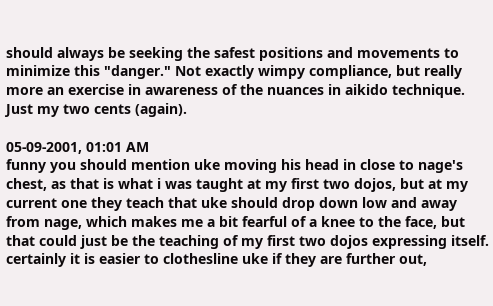should always be seeking the safest positions and movements to minimize this "danger." Not exactly wimpy compliance, but really more an exercise in awareness of the nuances in aikido technique. Just my two cents (again).

05-09-2001, 01:01 AM
funny you should mention uke moving his head in close to nage's chest, as that is what i was taught at my first two dojos, but at my current one they teach that uke should drop down low and away from nage, which makes me a bit fearful of a knee to the face, but that could just be the teaching of my first two dojos expressing itself. certainly it is easier to clothesline uke if they are further out,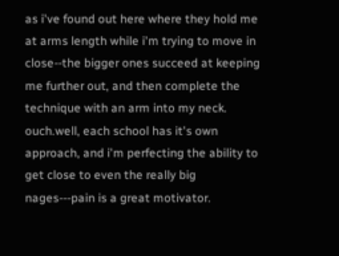as i've found out here where they hold me at arms length while i'm trying to move in close--the bigger ones succeed at keeping me further out, and then complete the technique with an arm into my neck. ouch.well, each school has it's own approach, and i'm perfecting the ability to get close to even the really big nages---pain is a great motivator.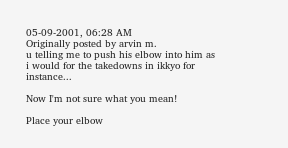05-09-2001, 06:28 AM
Originally posted by arvin m.
u telling me to push his elbow into him as i would for the takedowns in ikkyo for instance...

Now I'm not sure what you mean!

Place your elbow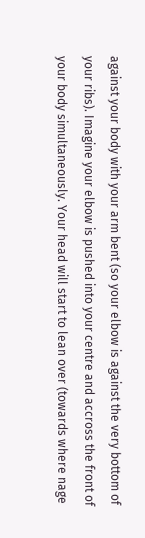against your body with your arm bent (so your elbow is against the very bottom of your ribs). Imagine your elbow is pushed into your centre and accross the front of your body simultaneously. Your head will start to lean over (towards where nage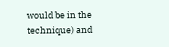would be in the technique) and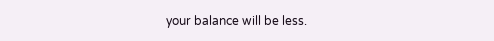your balance will be less.